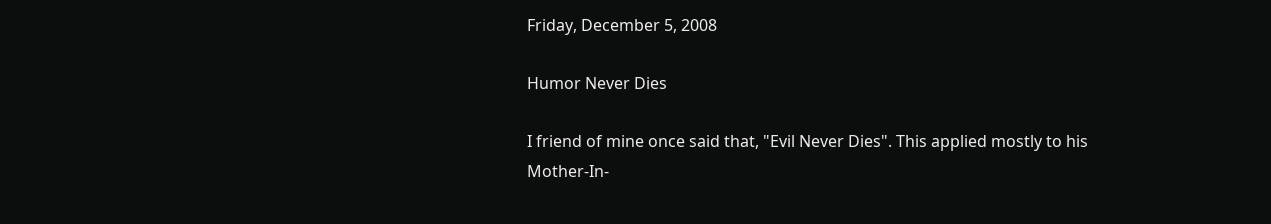Friday, December 5, 2008

Humor Never Dies

I friend of mine once said that, "Evil Never Dies". This applied mostly to his Mother-In-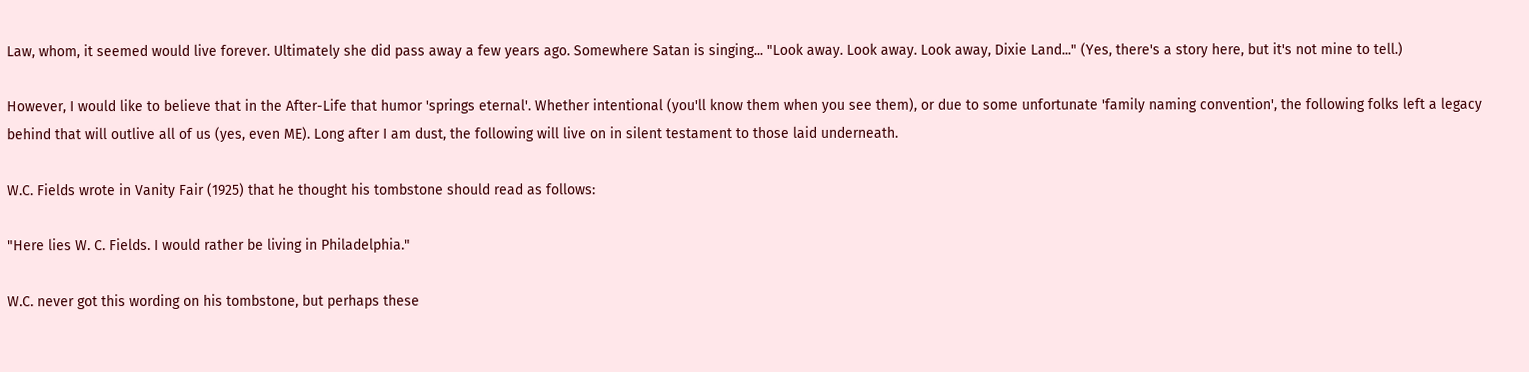Law, whom, it seemed would live forever. Ultimately she did pass away a few years ago. Somewhere Satan is singing... "Look away. Look away. Look away, Dixie Land..." (Yes, there's a story here, but it's not mine to tell.)

However, I would like to believe that in the After-Life that humor 'springs eternal'. Whether intentional (you'll know them when you see them), or due to some unfortunate 'family naming convention', the following folks left a legacy behind that will outlive all of us (yes, even ME). Long after I am dust, the following will live on in silent testament to those laid underneath.

W.C. Fields wrote in Vanity Fair (1925) that he thought his tombstone should read as follows:

"Here lies W. C. Fields. I would rather be living in Philadelphia."

W.C. never got this wording on his tombstone, but perhaps these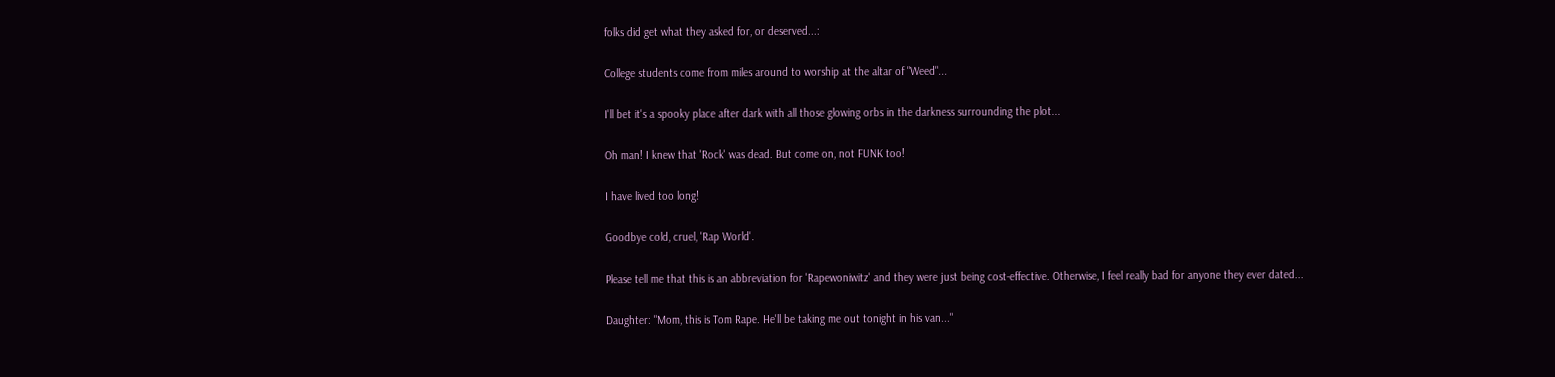folks did get what they asked for, or deserved...:

College students come from miles around to worship at the altar of "Weed"...

I'll bet it's a spooky place after dark with all those glowing orbs in the darkness surrounding the plot...

Oh man! I knew that 'Rock' was dead. But come on, not FUNK too!

I have lived too long!

Goodbye cold, cruel, 'Rap World'.

Please tell me that this is an abbreviation for 'Rapewoniwitz' and they were just being cost-effective. Otherwise, I feel really bad for anyone they ever dated...

Daughter: "Mom, this is Tom Rape. He'll be taking me out tonight in his van..."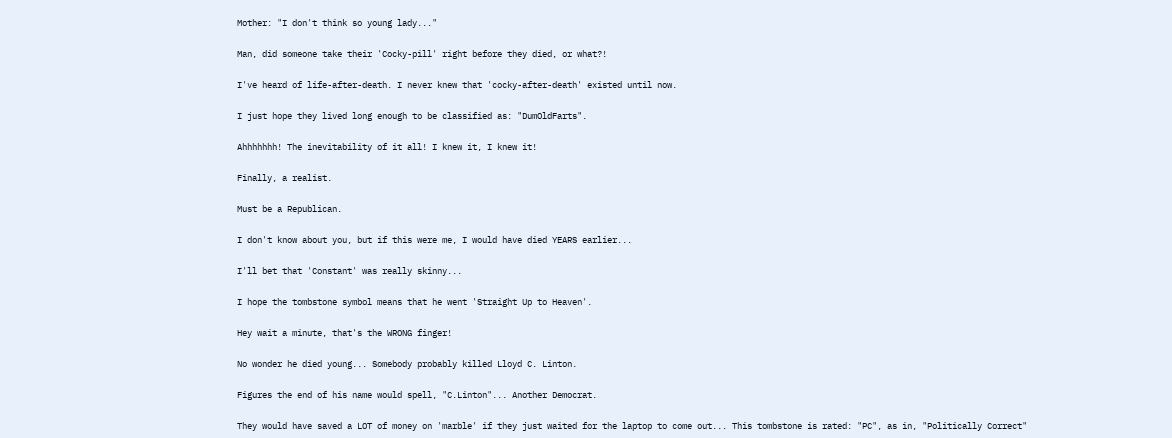Mother: "I don't think so young lady..."

Man, did someone take their 'Cocky-pill' right before they died, or what?!

I've heard of life-after-death. I never knew that 'cocky-after-death' existed until now.

I just hope they lived long enough to be classified as: "DumOldFarts".

Ahhhhhhh! The inevitability of it all! I knew it, I knew it!

Finally, a realist.

Must be a Republican.

I don't know about you, but if this were me, I would have died YEARS earlier...

I'll bet that 'Constant' was really skinny...

I hope the tombstone symbol means that he went 'Straight Up to Heaven'.

Hey wait a minute, that's the WRONG finger!

No wonder he died young... Somebody probably killed Lloyd C. Linton.

Figures the end of his name would spell, "C.Linton"... Another Democrat.

They would have saved a LOT of money on 'marble' if they just waited for the laptop to come out... This tombstone is rated: "PC", as in, "Politically Correct"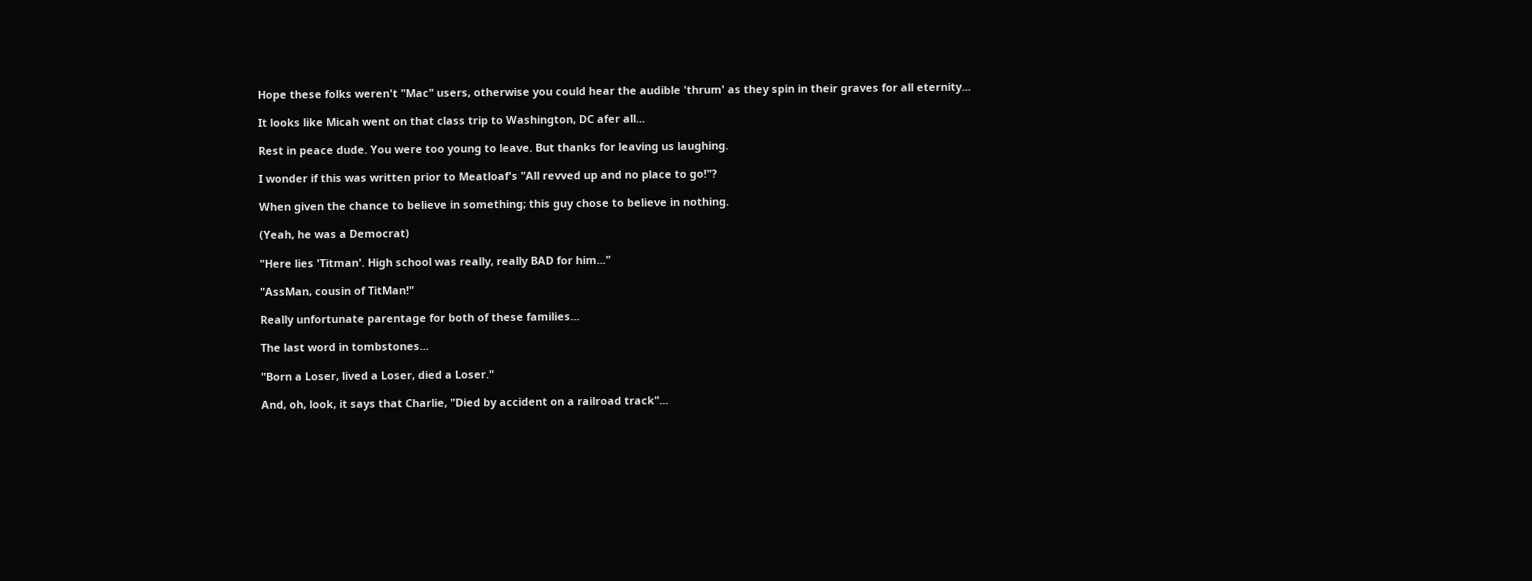Hope these folks weren't "Mac" users, otherwise you could hear the audible 'thrum' as they spin in their graves for all eternity...

It looks like Micah went on that class trip to Washington, DC afer all...

Rest in peace dude. You were too young to leave. But thanks for leaving us laughing.

I wonder if this was written prior to Meatloaf's "All revved up and no place to go!"?

When given the chance to believe in something; this guy chose to believe in nothing.

(Yeah, he was a Democrat)

"Here lies 'Titman'. High school was really, really BAD for him..."

"AssMan, cousin of TitMan!"

Really unfortunate parentage for both of these families...

The last word in tombstones...

"Born a Loser, lived a Loser, died a Loser."

And, oh, look, it says that Charlie, "Died by accident on a railroad track"...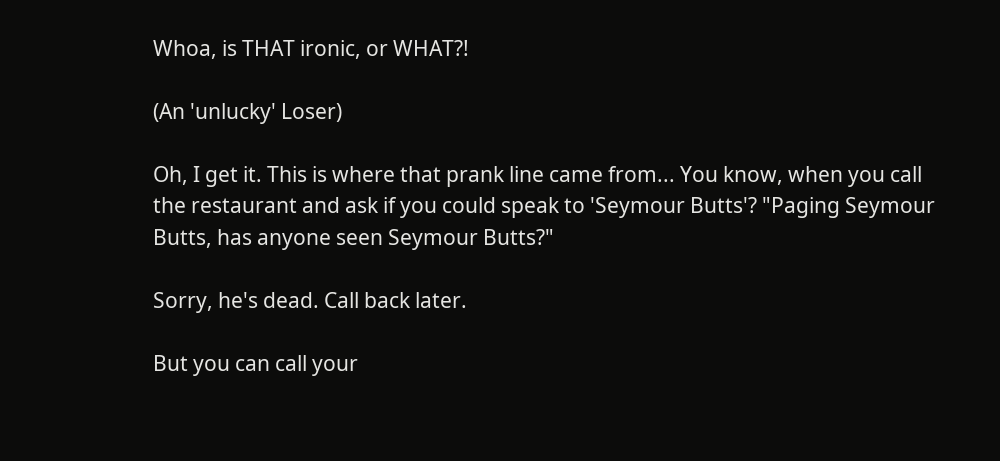Whoa, is THAT ironic, or WHAT?!

(An 'unlucky' Loser)

Oh, I get it. This is where that prank line came from... You know, when you call the restaurant and ask if you could speak to 'Seymour Butts'? "Paging Seymour Butts, has anyone seen Seymour Butts?"

Sorry, he's dead. Call back later.

But you can call your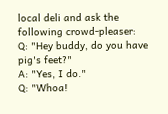local deli and ask the following crowd-pleaser:
Q: "Hey buddy, do you have pig's feet?"
A: "Yes, I do."
Q: "Whoa!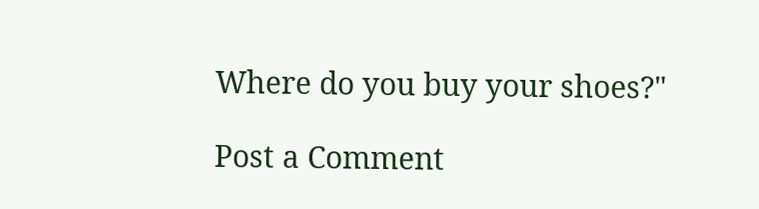Where do you buy your shoes?"

Post a Comment